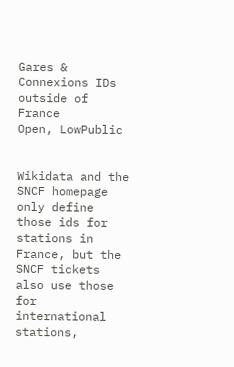Gares & Connexions IDs outside of France
Open, LowPublic


Wikidata and the SNCF homepage only define those ids for stations in France, but the SNCF tickets also use those for international stations,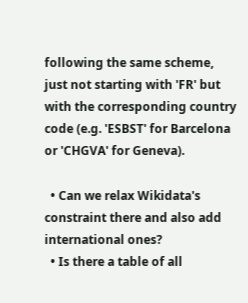following the same scheme, just not starting with 'FR' but with the corresponding country code (e.g. 'ESBST' for Barcelona or 'CHGVA' for Geneva).

  • Can we relax Wikidata's constraint there and also add international ones?
  • Is there a table of all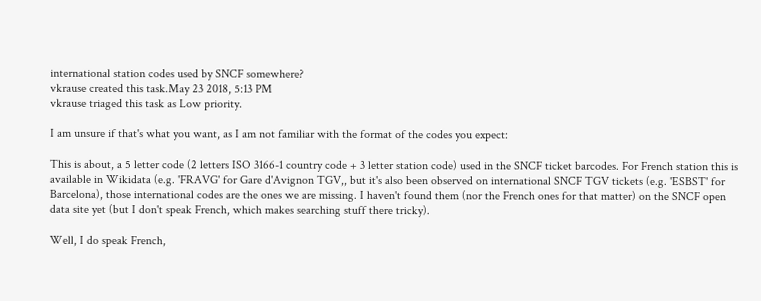international station codes used by SNCF somewhere?
vkrause created this task.May 23 2018, 5:13 PM
vkrause triaged this task as Low priority.

I am unsure if that's what you want, as I am not familiar with the format of the codes you expect:

This is about, a 5 letter code (2 letters ISO 3166-1 country code + 3 letter station code) used in the SNCF ticket barcodes. For French station this is available in Wikidata (e.g. 'FRAVG' for Gare d'Avignon TGV,, but it's also been observed on international SNCF TGV tickets (e.g. 'ESBST' for Barcelona), those international codes are the ones we are missing. I haven't found them (nor the French ones for that matter) on the SNCF open data site yet (but I don't speak French, which makes searching stuff there tricky).

Well, I do speak French,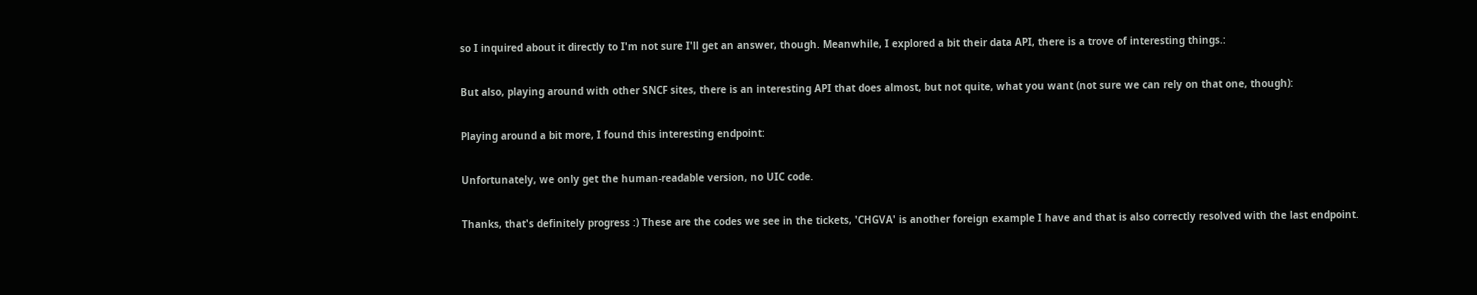so I inquired about it directly to I'm not sure I'll get an answer, though. Meanwhile, I explored a bit their data API, there is a trove of interesting things.:

But also, playing around with other SNCF sites, there is an interesting API that does almost, but not quite, what you want (not sure we can rely on that one, though):

Playing around a bit more, I found this interesting endpoint:

Unfortunately, we only get the human-readable version, no UIC code.

Thanks, that's definitely progress :) These are the codes we see in the tickets, 'CHGVA' is another foreign example I have and that is also correctly resolved with the last endpoint.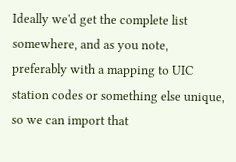Ideally we'd get the complete list somewhere, and as you note, preferably with a mapping to UIC station codes or something else unique, so we can import that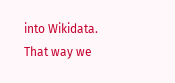into Wikidata. That way we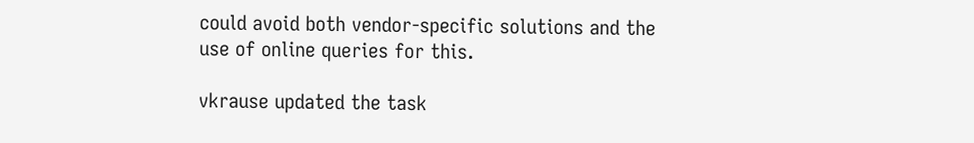could avoid both vendor-specific solutions and the use of online queries for this.

vkrause updated the task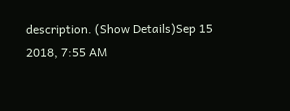description. (Show Details)Sep 15 2018, 7:55 AM